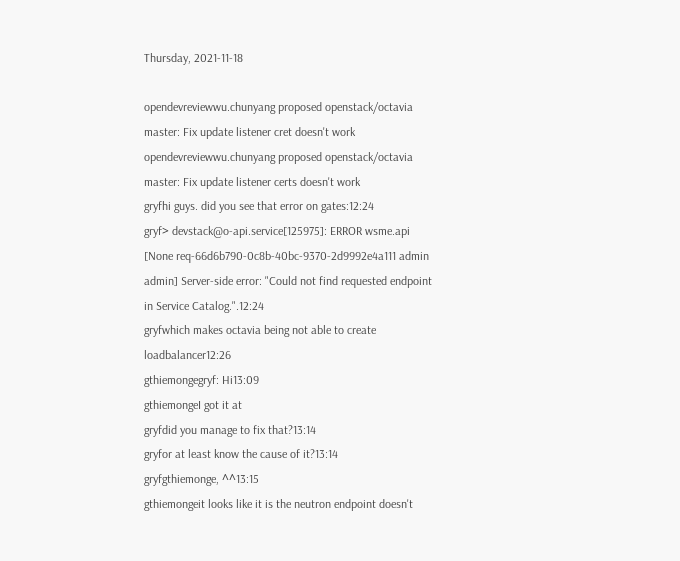Thursday, 2021-11-18

opendevreviewwu.chunyang proposed openstack/octavia master: Fix update listener cret doesn't work
opendevreviewwu.chunyang proposed openstack/octavia master: Fix update listener certs doesn't work
gryfhi guys. did you see that error on gates:12:24
gryf> devstack@o-api.service[125975]: ERROR wsme.api [None req-66d6b790-0c8b-40bc-9370-2d9992e4a111 admin admin] Server-side error: "Could not find requested endpoint in Service Catalog.".12:24
gryfwhich makes octavia being not able to create loadbalancer12:26
gthiemongegryf: Hi13:09
gthiemongeI got it at
gryfdid you manage to fix that?13:14
gryfor at least know the cause of it?13:14
gryfgthiemonge, ^^13:15
gthiemongeit looks like it is the neutron endpoint doesn't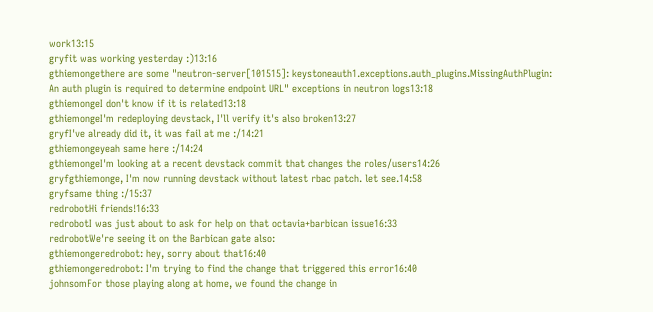work13:15
gryfit was working yesterday :)13:16
gthiemongethere are some "neutron-server[101515]: keystoneauth1.exceptions.auth_plugins.MissingAuthPlugin: An auth plugin is required to determine endpoint URL" exceptions in neutron logs13:18
gthiemongeI don't know if it is related13:18
gthiemongeI'm redeploying devstack, I'll verify it's also broken13:27
gryfI've already did it, it was fail at me :/14:21
gthiemongeyeah same here :/14:24
gthiemongeI'm looking at a recent devstack commit that changes the roles/users14:26
gryfgthiemonge, I'm now running devstack without latest rbac patch. let see.14:58
gryfsame thing :/15:37
redrobotHi friends!16:33
redrobotI was just about to ask for help on that octavia+barbican issue16:33
redrobotWe're seeing it on the Barbican gate also:
gthiemongeredrobot: hey, sorry about that16:40
gthiemongeredrobot: I'm trying to find the change that triggered this error16:40
johnsomFor those playing along at home, we found the change in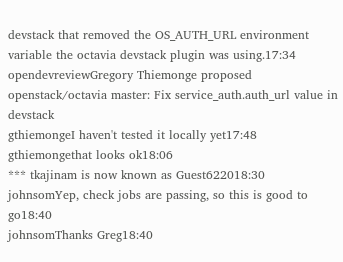devstack that removed the OS_AUTH_URL environment variable the octavia devstack plugin was using.17:34
opendevreviewGregory Thiemonge proposed openstack/octavia master: Fix service_auth.auth_url value in devstack
gthiemongeI haven't tested it locally yet17:48
gthiemongethat looks ok18:06
*** tkajinam is now known as Guest622018:30
johnsomYep, check jobs are passing, so this is good to go18:40
johnsomThanks Greg18:40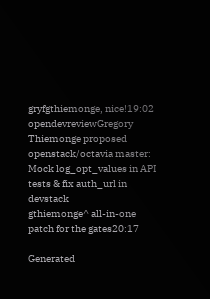gryfgthiemonge, nice!19:02
opendevreviewGregory Thiemonge proposed openstack/octavia master: Mock log_opt_values in API tests & fix auth_url in devstack
gthiemonge^ all-in-one patch for the gates20:17

Generated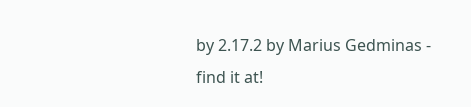by 2.17.2 by Marius Gedminas - find it at!